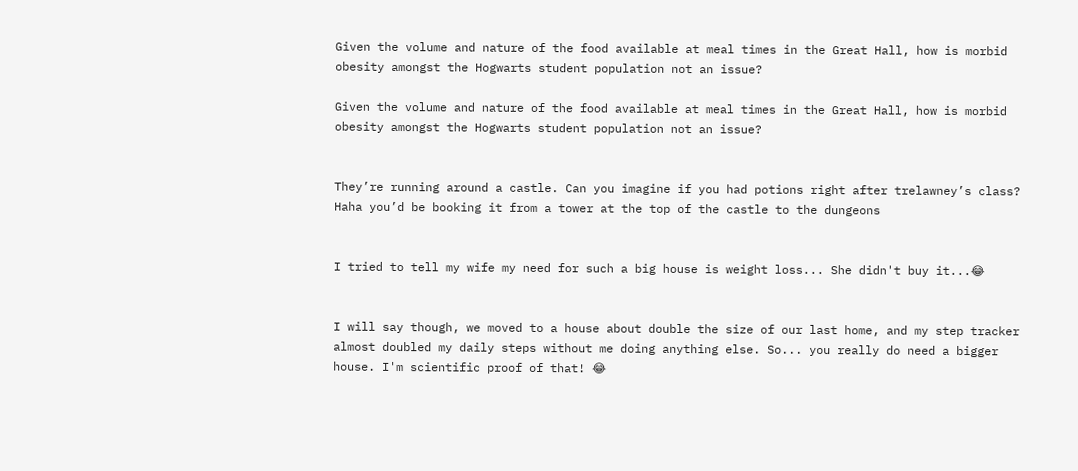Given the volume and nature of the food available at meal times in the Great Hall, how is morbid obesity amongst the Hogwarts student population not an issue?

Given the volume and nature of the food available at meal times in the Great Hall, how is morbid obesity amongst the Hogwarts student population not an issue?


They’re running around a castle. Can you imagine if you had potions right after trelawney’s class? Haha you’d be booking it from a tower at the top of the castle to the dungeons


I tried to tell my wife my need for such a big house is weight loss... She didn't buy it...😂


I will say though, we moved to a house about double the size of our last home, and my step tracker almost doubled my daily steps without me doing anything else. So... you really do need a bigger house. I'm scientific proof of that! 😂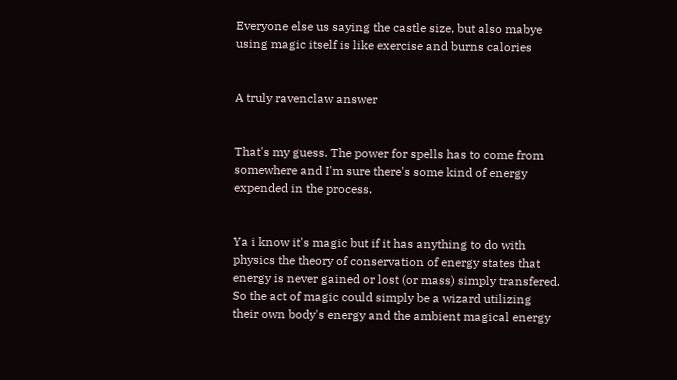Everyone else us saying the castle size, but also mabye using magic itself is like exercise and burns calories


A truly ravenclaw answer


That's my guess. The power for spells has to come from somewhere and I'm sure there's some kind of energy expended in the process.


Ya i know it's magic but if it has anything to do with physics the theory of conservation of energy states that energy is never gained or lost (or mass) simply transfered. So the act of magic could simply be a wizard utilizing their own body's energy and the ambient magical energy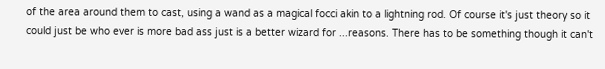of the area around them to cast, using a wand as a magical focci akin to a lightning rod. Of course it's just theory so it could just be who ever is more bad ass just is a better wizard for ...reasons. There has to be something though it can't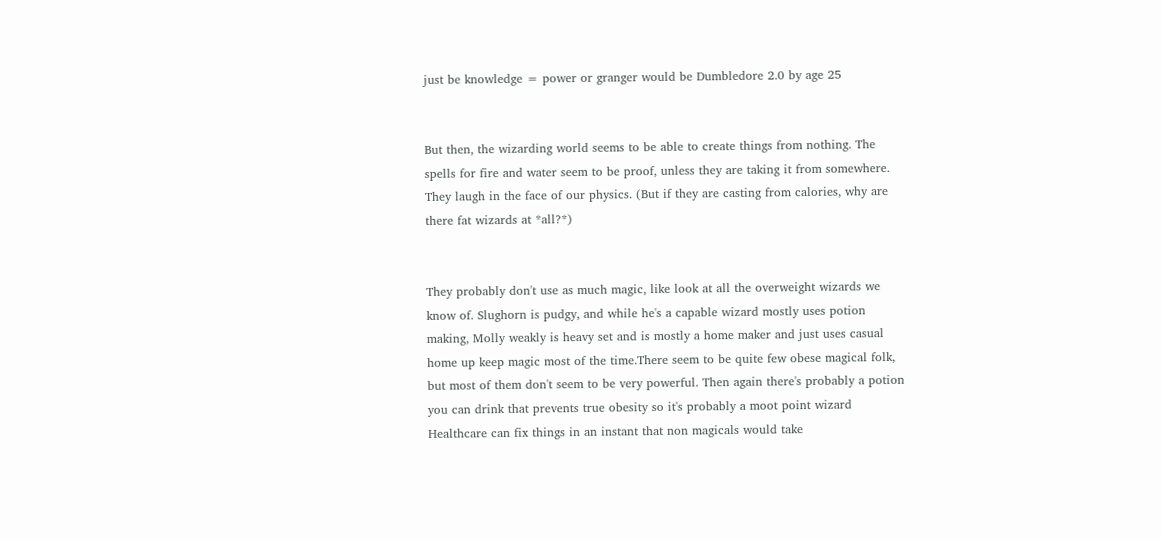just be knowledge = power or granger would be Dumbledore 2.0 by age 25


But then, the wizarding world seems to be able to create things from nothing. The spells for fire and water seem to be proof, unless they are taking it from somewhere. They laugh in the face of our physics. (But if they are casting from calories, why are there fat wizards at *all?*)


They probably don't use as much magic, like look at all the overweight wizards we know of. Slughorn is pudgy, and while he's a capable wizard mostly uses potion making, Molly weakly is heavy set and is mostly a home maker and just uses casual home up keep magic most of the time.There seem to be quite few obese magical folk, but most of them don't seem to be very powerful. Then again there's probably a potion you can drink that prevents true obesity so it's probably a moot point wizard Healthcare can fix things in an instant that non magicals would take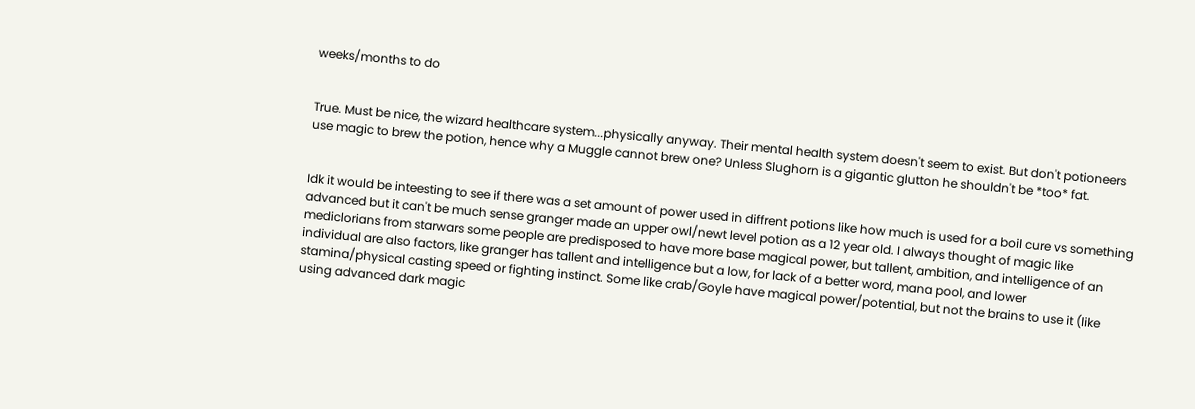weeks/months to do


True. Must be nice, the wizard healthcare system...physically anyway. Their mental health system doesn't seem to exist. But don't potioneers use magic to brew the potion, hence why a Muggle cannot brew one? Unless Slughorn is a gigantic glutton he shouldn't be *too* fat.


Idk it would be inteesting to see if there was a set amount of power used in diffrent potions like how much is used for a boil cure vs something advanced but it can't be much sense granger made an upper owl/newt level potion as a 12 year old. I always thought of magic like mediclorians from starwars some people are predisposed to have more base magical power, but tallent, ambition, and intelligence of an individual are also factors, like granger has tallent and intelligence but a low, for lack of a better word, mana pool, and lower stamina/physical casting speed or fighting instinct. Some like crab/Goyle have magical power/potential, but not the brains to use it (like using advanced dark magic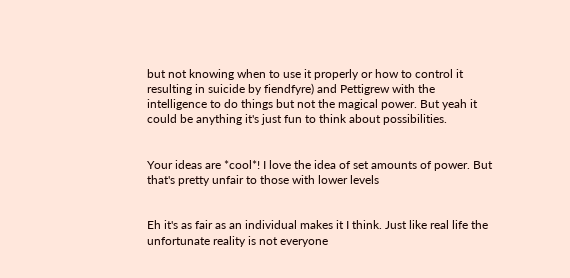but not knowing when to use it properly or how to control it resulting in suicide by fiendfyre) and Pettigrew with the intelligence to do things but not the magical power. But yeah it could be anything it's just fun to think about possibilities.


Your ideas are *cool*! I love the idea of set amounts of power. But that's pretty unfair to those with lower levels


Eh it's as fair as an individual makes it I think. Just like real life the unfortunate reality is not everyone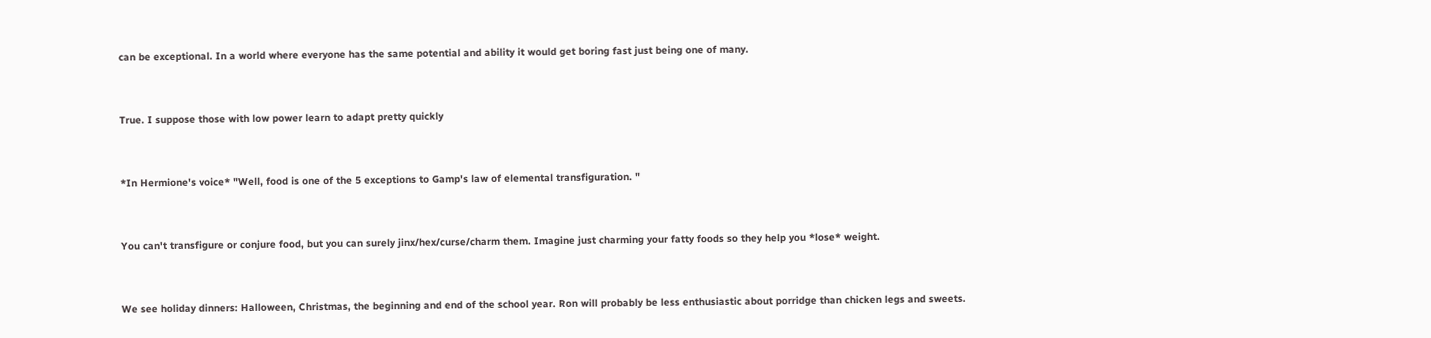can be exceptional. In a world where everyone has the same potential and ability it would get boring fast just being one of many.


True. I suppose those with low power learn to adapt pretty quickly


*In Hermione's voice* "Well, food is one of the 5 exceptions to Gamp's law of elemental transfiguration. "


You can't transfigure or conjure food, but you can surely jinx/hex/curse/charm them. Imagine just charming your fatty foods so they help you *lose* weight.


We see holiday dinners: Halloween, Christmas, the beginning and end of the school year. Ron will probably be less enthusiastic about porridge than chicken legs and sweets.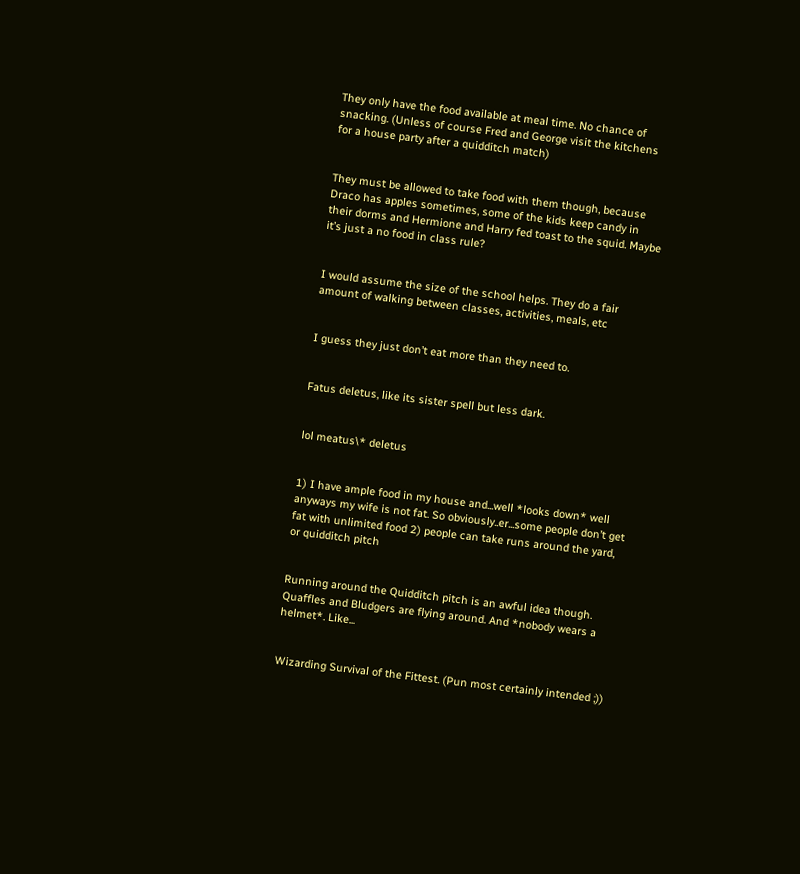They only have the food available at meal time. No chance of snacking. (Unless of course Fred and George visit the kitchens for a house party after a quidditch match)


They must be allowed to take food with them though, because Draco has apples sometimes, some of the kids keep candy in their dorms and Hermione and Harry fed toast to the squid. Maybe it’s just a no food in class rule?


I would assume the size of the school helps. They do a fair amount of walking between classes, activities, meals, etc


I guess they just don’t eat more than they need to.


Fatus deletus, like its sister spell but less dark.


lol meatus\* deletus


1) I have ample food in my house and...well *looks down* well anyways my wife is not fat. So obviously..er...some people don’t get fat with unlimited food 2) people can take runs around the yard, or quidditch pitch


Running around the Quidditch pitch is an awful idea though. Quaffles and Bludgers are flying around. And *nobody wears a helmet*. Like...


Wizarding Survival of the Fittest. (Pun most certainly intended ;))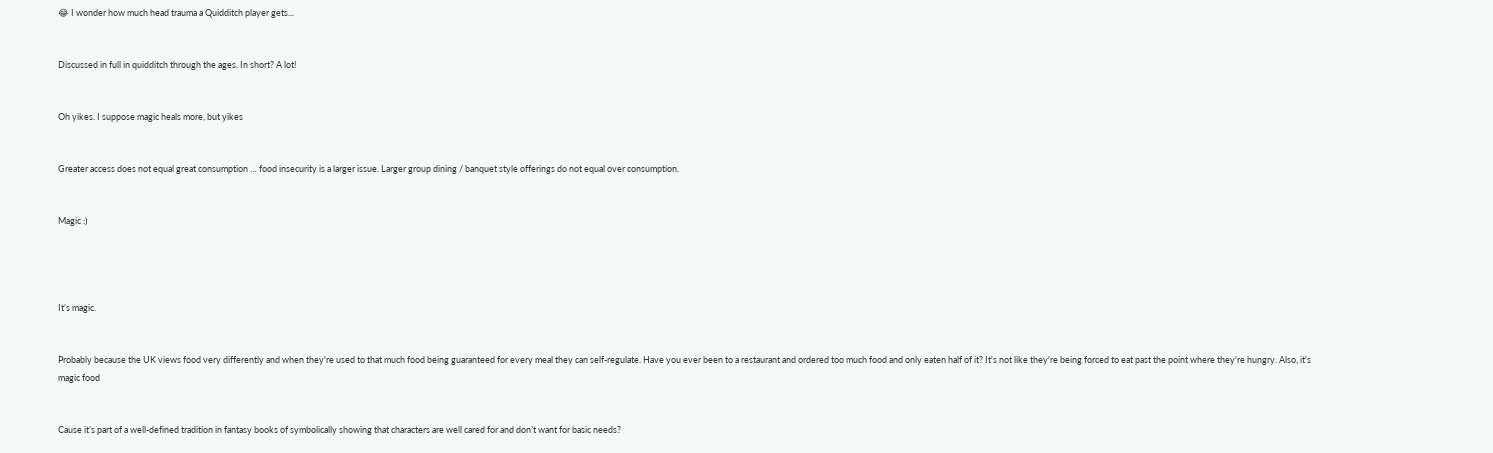😂 I wonder how much head trauma a Quidditch player gets...


Discussed in full in quidditch through the ages. In short? A lot!


Oh yikes. I suppose magic heals more, but yikes


Greater access does not equal great consumption … food insecurity is a larger issue. Larger group dining / banquet style offerings do not equal over consumption.


Magic :)




It’s magic.


Probably because the UK views food very differently and when they're used to that much food being guaranteed for every meal they can self-regulate. Have you ever been to a restaurant and ordered too much food and only eaten half of it? It's not like they're being forced to eat past the point where they're hungry. Also, it's magic food


Cause it’s part of a well-defined tradition in fantasy books of symbolically showing that characters are well cared for and don’t want for basic needs?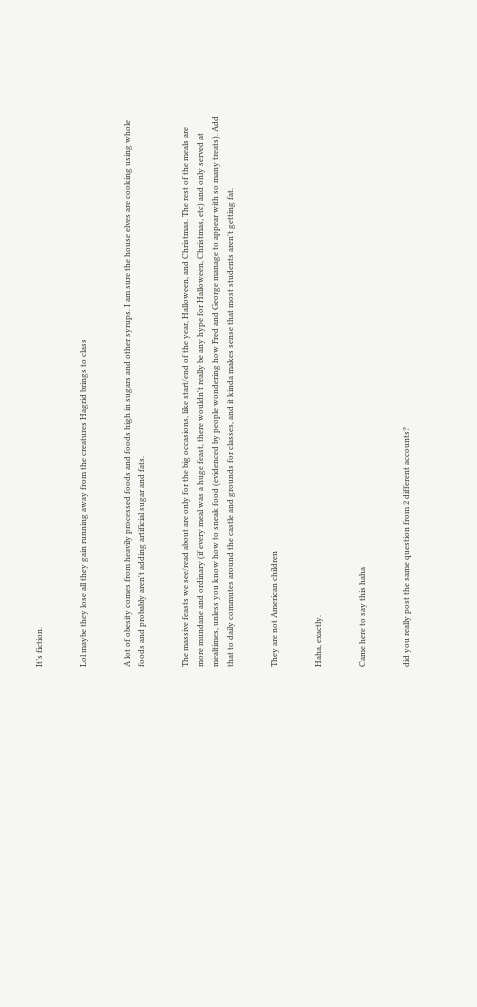It’s fiction.


Lol maybe they lose all they gain running away from the creatures Hagrid brings to class


A lot of obesity comes from heavily processed foods and foods high in sugars and other syrups. I am sure the house elves are cooking using whole foods and probably aren't adding artificial sugar and fats.


The massive feasts we see/read about are only for the big occasions, like start/end of the year, Halloween, and Christmas. The rest of the meals are more mundane and ordinary (if every meal was a huge feast, there wouldn't really be any hype for Halloween, Christmas, etc) and only served at mealtimes, unless you know how to sneak food (evidenced by people wondering how Fred and George manage to appear with so many treats). Add that to daily commutes around the castle and grounds for classes, and it kinda makes sense that most students aren't getting fat.


They are not American children


Haha, exactly.


Came here to say this haha


did you really post the same question from 2 different accounts?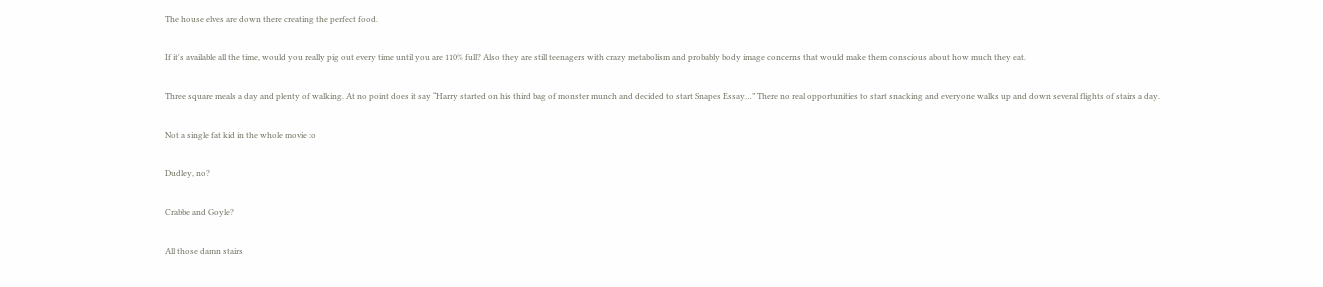The house elves are down there creating the perfect food.


If it's available all the time, would you really pig out every time until you are 110% full? Also they are still teenagers with crazy metabolism and probably body image concerns that would make them conscious about how much they eat.


Three square meals a day and plenty of walking. At no point does it say “Harry started on his third bag of monster munch and decided to start Snapes Essay…” There no real opportunities to start snacking and everyone walks up and down several flights of stairs a day.


Not a single fat kid in the whole movie :o


Dudley, no?


Crabbe and Goyle?


All those damn stairs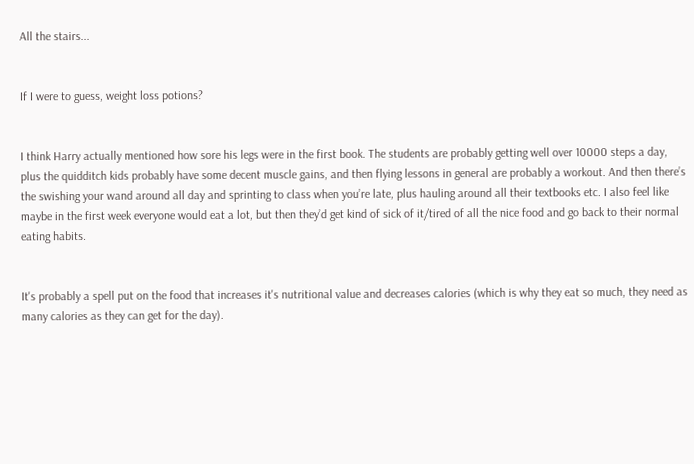All the stairs...


If I were to guess, weight loss potions?


I think Harry actually mentioned how sore his legs were in the first book. The students are probably getting well over 10000 steps a day, plus the quidditch kids probably have some decent muscle gains, and then flying lessons in general are probably a workout. And then there’s the swishing your wand around all day and sprinting to class when you’re late, plus hauling around all their textbooks etc. I also feel like maybe in the first week everyone would eat a lot, but then they’d get kind of sick of it/tired of all the nice food and go back to their normal eating habits.


It's probably a spell put on the food that increases it's nutritional value and decreases calories (which is why they eat so much, they need as many calories as they can get for the day).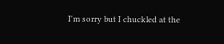I'm sorry but I chuckled at the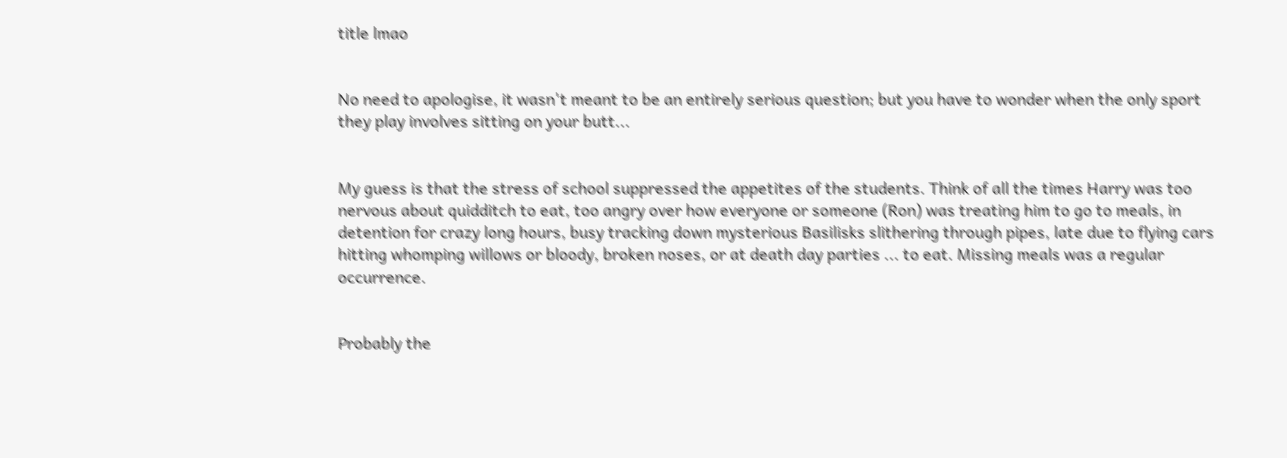title lmao


No need to apologise, it wasn't meant to be an entirely serious question; but you have to wonder when the only sport they play involves sitting on your butt...


My guess is that the stress of school suppressed the appetites of the students. Think of all the times Harry was too nervous about quidditch to eat, too angry over how everyone or someone (Ron) was treating him to go to meals, in detention for crazy long hours, busy tracking down mysterious Basilisks slithering through pipes, late due to flying cars hitting whomping willows or bloody, broken noses, or at death day parties ... to eat. Missing meals was a regular occurrence.


Probably the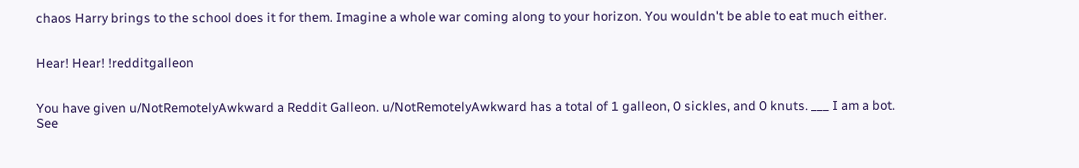chaos Harry brings to the school does it for them. Imagine a whole war coming along to your horizon. You wouldn't be able to eat much either.


Hear! Hear! !redditgalleon


You have given u/NotRemotelyAwkward a Reddit Galleon. u/NotRemotelyAwkward has a total of 1 galleon, 0 sickles, and 0 knuts. ___ I am a bot. See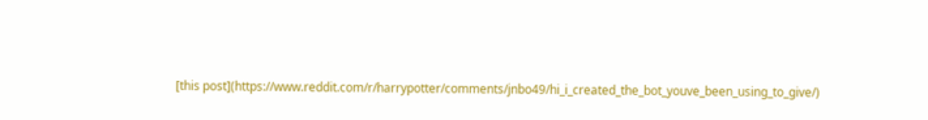[this post](https://www.reddit.com/r/harrypotter/comments/jnbo49/hi_i_created_the_bot_youve_been_using_to_give/)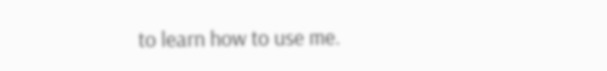to learn how to use me.